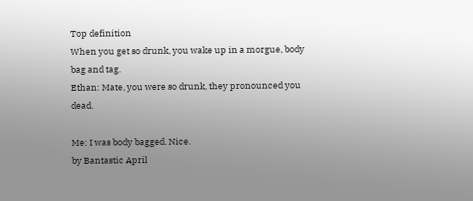Top definition
When you get so drunk, you wake up in a morgue, body bag and tag.
Ethan: Mate, you were so drunk, they pronounced you dead.

Me: I was body bagged. Nice.
by Bantastic April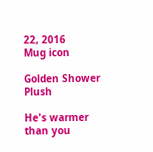22, 2016
Mug icon

Golden Shower Plush

He's warmer than you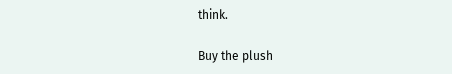think.

Buy the plush